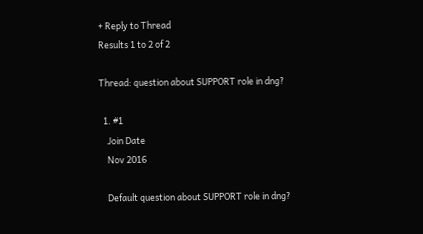+ Reply to Thread
Results 1 to 2 of 2

Thread: question about SUPPORT role in dng?

  1. #1
    Join Date
    Nov 2016

    Default question about SUPPORT role in dng?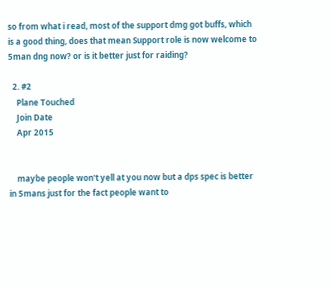so from what i read, most of the support dmg got buffs, which is a good thing, does that mean Support role is now welcome to 5man dng now? or is it better just for raiding?

  2. #2
    Plane Touched
    Join Date
    Apr 2015


    maybe people won't yell at you now but a dps spec is better in 5mans just for the fact people want to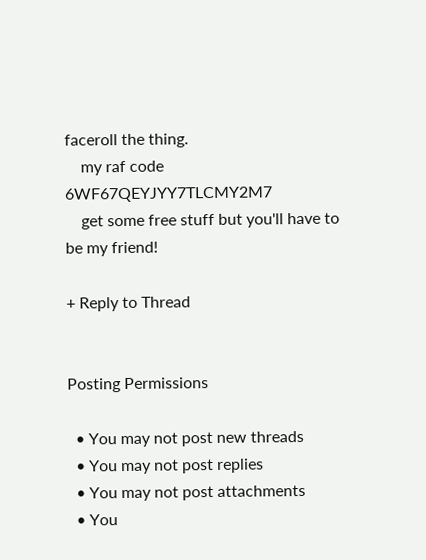faceroll the thing.
    my raf code 6WF67QEYJYY7TLCMY2M7
    get some free stuff but you'll have to be my friend!

+ Reply to Thread


Posting Permissions

  • You may not post new threads
  • You may not post replies
  • You may not post attachments
  • You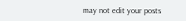may not edit your posts